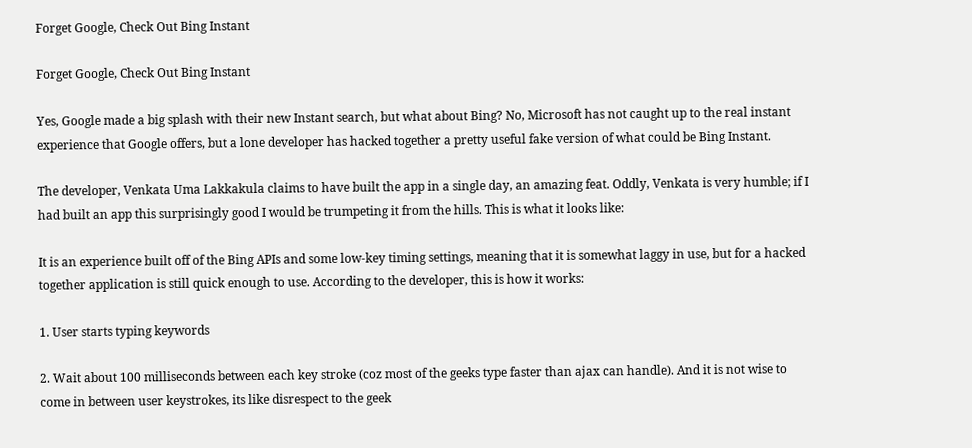Forget Google, Check Out Bing Instant

Forget Google, Check Out Bing Instant

Yes, Google made a big splash with their new Instant search, but what about Bing? No, Microsoft has not caught up to the real instant experience that Google offers, but a lone developer has hacked together a pretty useful fake version of what could be Bing Instant.

The developer, Venkata Uma Lakkakula claims to have built the app in a single day, an amazing feat. Oddly, Venkata is very humble; if I had built an app this surprisingly good I would be trumpeting it from the hills. This is what it looks like:

It is an experience built off of the Bing APIs and some low-key timing settings, meaning that it is somewhat laggy in use, but for a hacked together application is still quick enough to use. According to the developer, this is how it works:

1. User starts typing keywords

2. Wait about 100 milliseconds between each key stroke (coz most of the geeks type faster than ajax can handle). And it is not wise to come in between user keystrokes, its like disrespect to the geek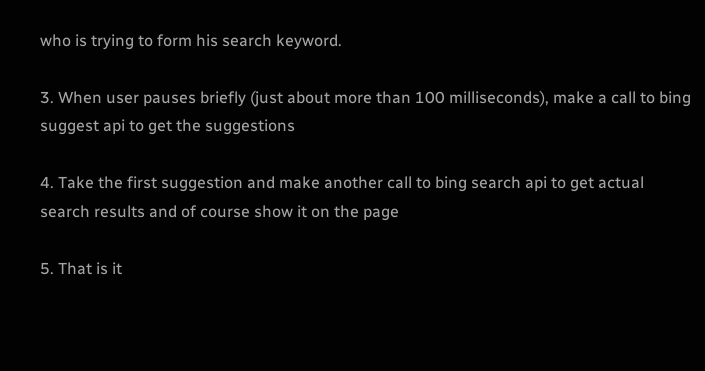who is trying to form his search keyword.

3. When user pauses briefly (just about more than 100 milliseconds), make a call to bing suggest api to get the suggestions

4. Take the first suggestion and make another call to bing search api to get actual search results and of course show it on the page

5. That is it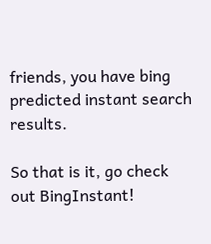friends, you have bing predicted instant search results.

So that is it, go check out BingInstant!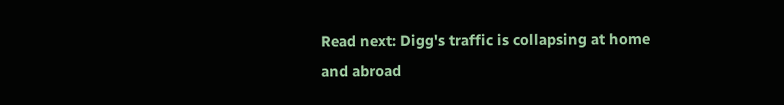Read next: Digg's traffic is collapsing at home and abroad